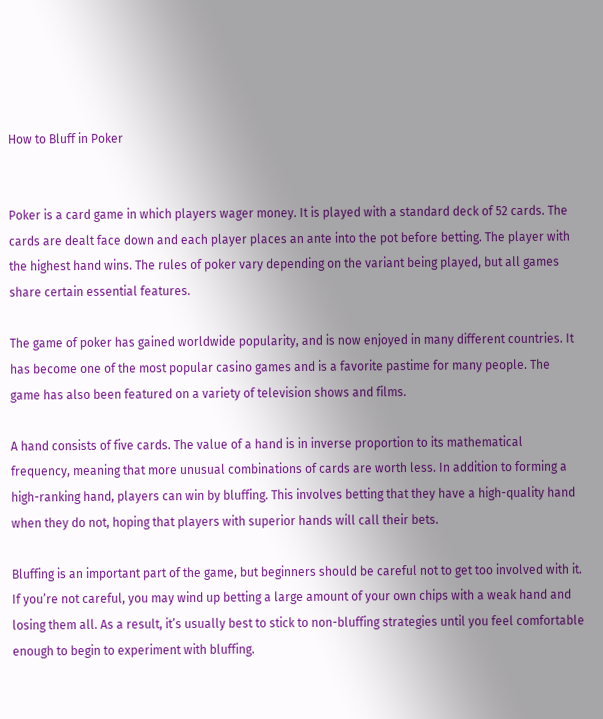How to Bluff in Poker


Poker is a card game in which players wager money. It is played with a standard deck of 52 cards. The cards are dealt face down and each player places an ante into the pot before betting. The player with the highest hand wins. The rules of poker vary depending on the variant being played, but all games share certain essential features.

The game of poker has gained worldwide popularity, and is now enjoyed in many different countries. It has become one of the most popular casino games and is a favorite pastime for many people. The game has also been featured on a variety of television shows and films.

A hand consists of five cards. The value of a hand is in inverse proportion to its mathematical frequency, meaning that more unusual combinations of cards are worth less. In addition to forming a high-ranking hand, players can win by bluffing. This involves betting that they have a high-quality hand when they do not, hoping that players with superior hands will call their bets.

Bluffing is an important part of the game, but beginners should be careful not to get too involved with it. If you’re not careful, you may wind up betting a large amount of your own chips with a weak hand and losing them all. As a result, it’s usually best to stick to non-bluffing strategies until you feel comfortable enough to begin to experiment with bluffing.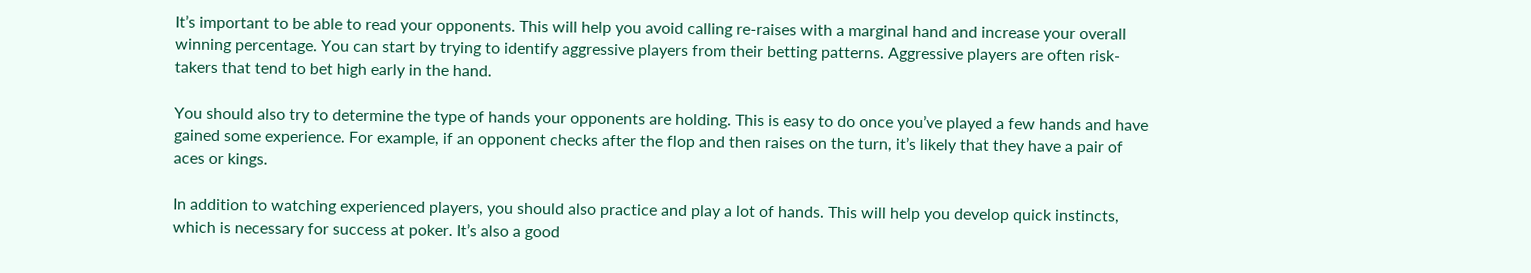It’s important to be able to read your opponents. This will help you avoid calling re-raises with a marginal hand and increase your overall winning percentage. You can start by trying to identify aggressive players from their betting patterns. Aggressive players are often risk-takers that tend to bet high early in the hand.

You should also try to determine the type of hands your opponents are holding. This is easy to do once you’ve played a few hands and have gained some experience. For example, if an opponent checks after the flop and then raises on the turn, it’s likely that they have a pair of aces or kings.

In addition to watching experienced players, you should also practice and play a lot of hands. This will help you develop quick instincts, which is necessary for success at poker. It’s also a good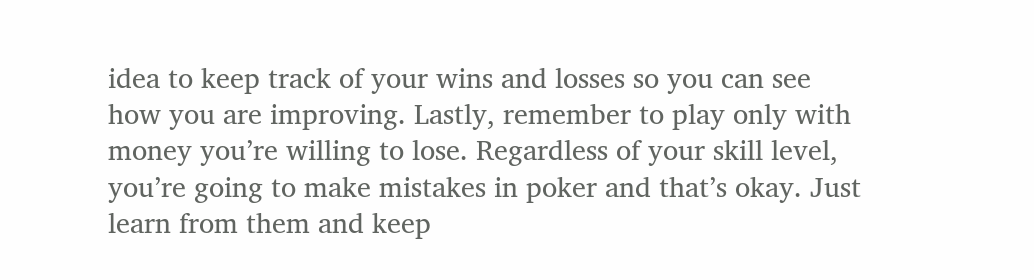idea to keep track of your wins and losses so you can see how you are improving. Lastly, remember to play only with money you’re willing to lose. Regardless of your skill level, you’re going to make mistakes in poker and that’s okay. Just learn from them and keep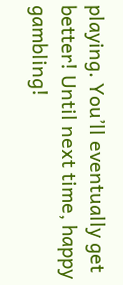playing. You’ll eventually get better! Until next time, happy gambling!